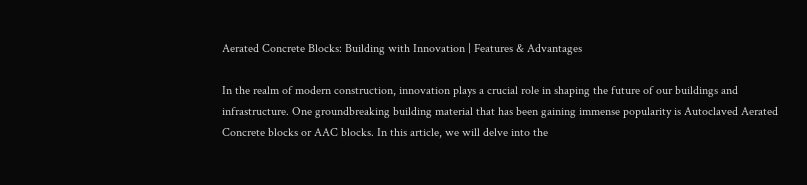Aerated Concrete Blocks: Building with Innovation | Features & Advantages

In the realm of modern construction, innovation plays a crucial role in shaping the future of our buildings and infrastructure. One groundbreaking building material that has been gaining immense popularity is Autoclaved Aerated Concrete blocks or AAC blocks. In this article, we will delve into the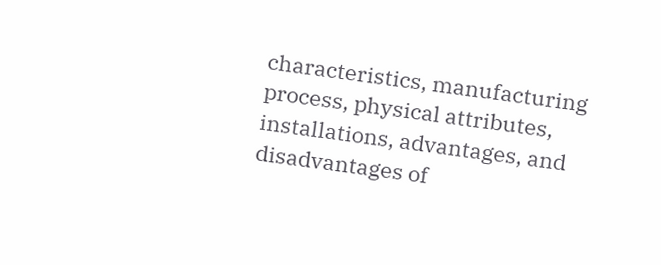characteristics, manufacturing process, physical attributes, installations, advantages, and disadvantages of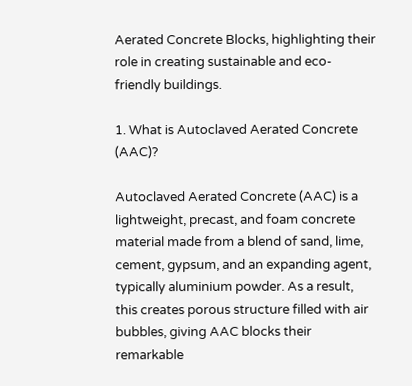Aerated Concrete Blocks, highlighting their role in creating sustainable and eco-friendly buildings.

1. What is Autoclaved Aerated Concrete (AAC)?

Autoclaved Aerated Concrete (AAC) is a lightweight, precast, and foam concrete material made from a blend of sand, lime, cement, gypsum, and an expanding agent, typically aluminium powder. As a result, this creates porous structure filled with air bubbles, giving AAC blocks their remarkable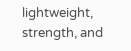lightweight, strength, and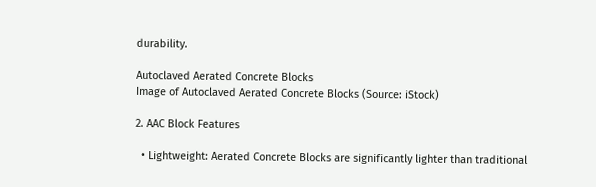durability.

Autoclaved Aerated Concrete Blocks
Image of Autoclaved Aerated Concrete Blocks (Source: iStock)

2. AAC Block Features

  • Lightweight: Aerated Concrete Blocks are significantly lighter than traditional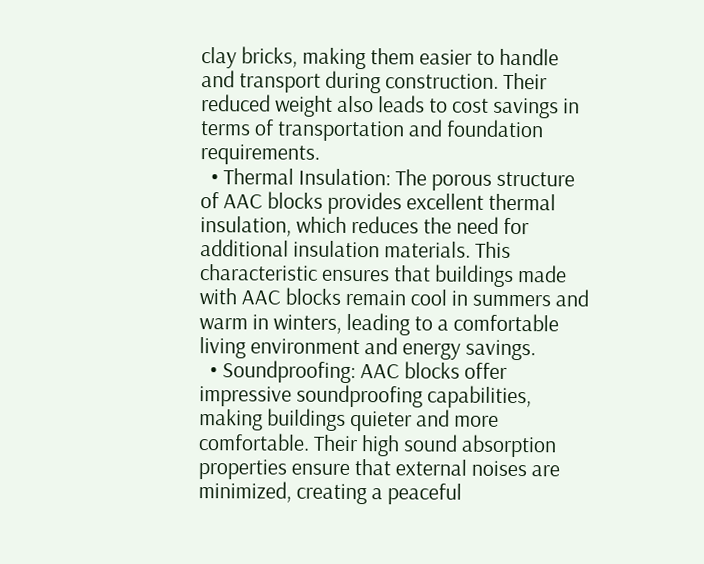clay bricks, making them easier to handle and transport during construction. Their reduced weight also leads to cost savings in terms of transportation and foundation requirements.
  • Thermal Insulation: The porous structure of AAC blocks provides excellent thermal insulation, which reduces the need for additional insulation materials. This characteristic ensures that buildings made with AAC blocks remain cool in summers and warm in winters, leading to a comfortable living environment and energy savings.
  • Soundproofing: AAC blocks offer impressive soundproofing capabilities, making buildings quieter and more comfortable. Their high sound absorption properties ensure that external noises are minimized, creating a peaceful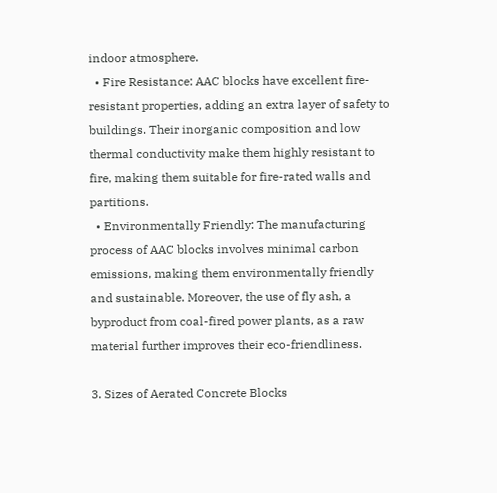indoor atmosphere.
  • Fire Resistance: AAC blocks have excellent fire-resistant properties, adding an extra layer of safety to buildings. Their inorganic composition and low thermal conductivity make them highly resistant to fire, making them suitable for fire-rated walls and partitions.
  • Environmentally Friendly: The manufacturing process of AAC blocks involves minimal carbon emissions, making them environmentally friendly and sustainable. Moreover, the use of fly ash, a byproduct from coal-fired power plants, as a raw material further improves their eco-friendliness.

3. Sizes of Aerated Concrete Blocks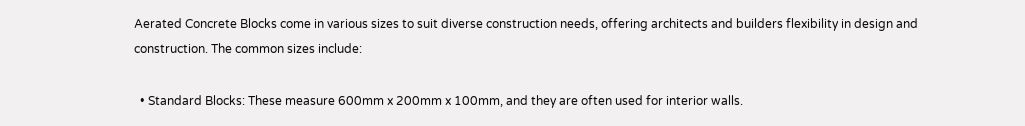Aerated Concrete Blocks come in various sizes to suit diverse construction needs, offering architects and builders flexibility in design and construction. The common sizes include:

  • Standard Blocks: These measure 600mm x 200mm x 100mm, and they are often used for interior walls.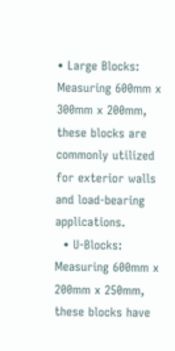• Large Blocks: Measuring 600mm x 300mm x 200mm, these blocks are commonly utilized for exterior walls and load-bearing applications.
  • U-Blocks: Measuring 600mm x 200mm x 250mm, these blocks have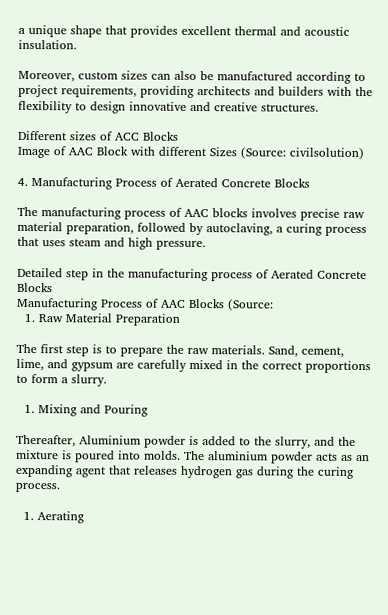a unique shape that provides excellent thermal and acoustic insulation.

Moreover, custom sizes can also be manufactured according to project requirements, providing architects and builders with the flexibility to design innovative and creative structures.

Different sizes of ACC Blocks
Image of AAC Block with different Sizes (Source: civilsolution)

4. Manufacturing Process of Aerated Concrete Blocks

The manufacturing process of AAC blocks involves precise raw material preparation, followed by autoclaving, a curing process that uses steam and high pressure.

Detailed step in the manufacturing process of Aerated Concrete Blocks
Manufacturing Process of AAC Blocks (Source:
  1. Raw Material Preparation

The first step is to prepare the raw materials. Sand, cement, lime, and gypsum are carefully mixed in the correct proportions to form a slurry.

  1. Mixing and Pouring

Thereafter, Aluminium powder is added to the slurry, and the mixture is poured into molds. The aluminium powder acts as an expanding agent that releases hydrogen gas during the curing process.

  1. Aerating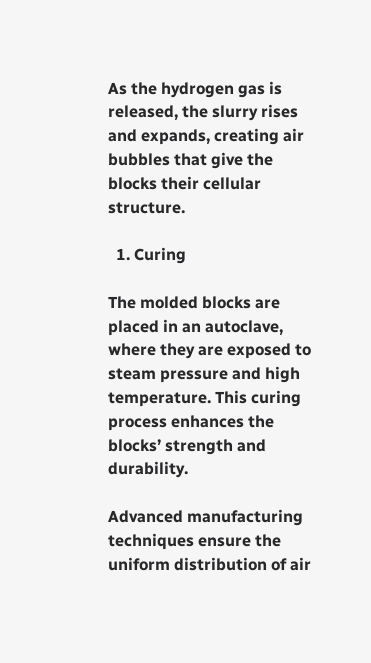As the hydrogen gas is released, the slurry rises and expands, creating air bubbles that give the blocks their cellular structure.

  1. Curing

The molded blocks are placed in an autoclave, where they are exposed to steam pressure and high temperature. This curing process enhances the blocks’ strength and durability.

Advanced manufacturing techniques ensure the uniform distribution of air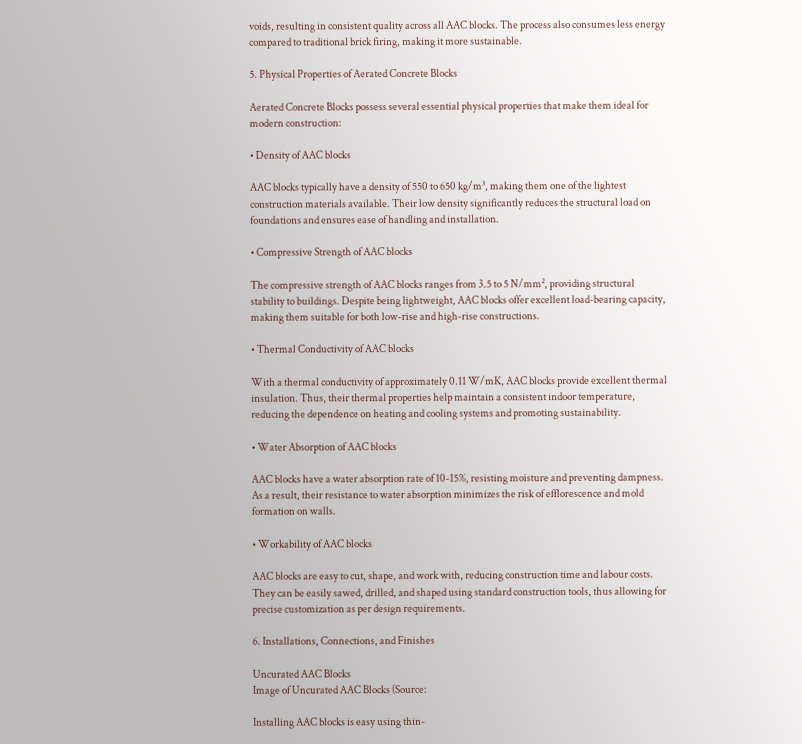voids, resulting in consistent quality across all AAC blocks. The process also consumes less energy compared to traditional brick firing, making it more sustainable.

5. Physical Properties of Aerated Concrete Blocks

Aerated Concrete Blocks possess several essential physical properties that make them ideal for modern construction:

• Density of AAC blocks

AAC blocks typically have a density of 550 to 650 kg/m³, making them one of the lightest construction materials available. Their low density significantly reduces the structural load on foundations and ensures ease of handling and installation.

• Compressive Strength of AAC blocks

The compressive strength of AAC blocks ranges from 3.5 to 5 N/mm², providing structural stability to buildings. Despite being lightweight, AAC blocks offer excellent load-bearing capacity, making them suitable for both low-rise and high-rise constructions.

• Thermal Conductivity of AAC blocks

With a thermal conductivity of approximately 0.11 W/mK, AAC blocks provide excellent thermal insulation. Thus, their thermal properties help maintain a consistent indoor temperature, reducing the dependence on heating and cooling systems and promoting sustainability.

• Water Absorption of AAC blocks

AAC blocks have a water absorption rate of 10-15%, resisting moisture and preventing dampness. As a result, their resistance to water absorption minimizes the risk of efflorescence and mold formation on walls.

• Workability of AAC blocks

AAC blocks are easy to cut, shape, and work with, reducing construction time and labour costs. They can be easily sawed, drilled, and shaped using standard construction tools, thus allowing for precise customization as per design requirements.

6. Installations, Connections, and Finishes

Uncurated AAC Blocks
Image of Uncurated AAC Blocks (Source:

Installing AAC blocks is easy using thin-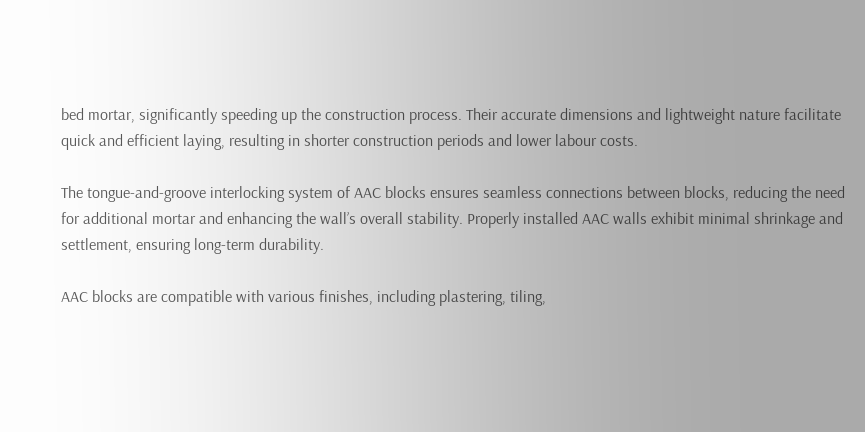bed mortar, significantly speeding up the construction process. Their accurate dimensions and lightweight nature facilitate quick and efficient laying, resulting in shorter construction periods and lower labour costs.

The tongue-and-groove interlocking system of AAC blocks ensures seamless connections between blocks, reducing the need for additional mortar and enhancing the wall’s overall stability. Properly installed AAC walls exhibit minimal shrinkage and settlement, ensuring long-term durability.

AAC blocks are compatible with various finishes, including plastering, tiling,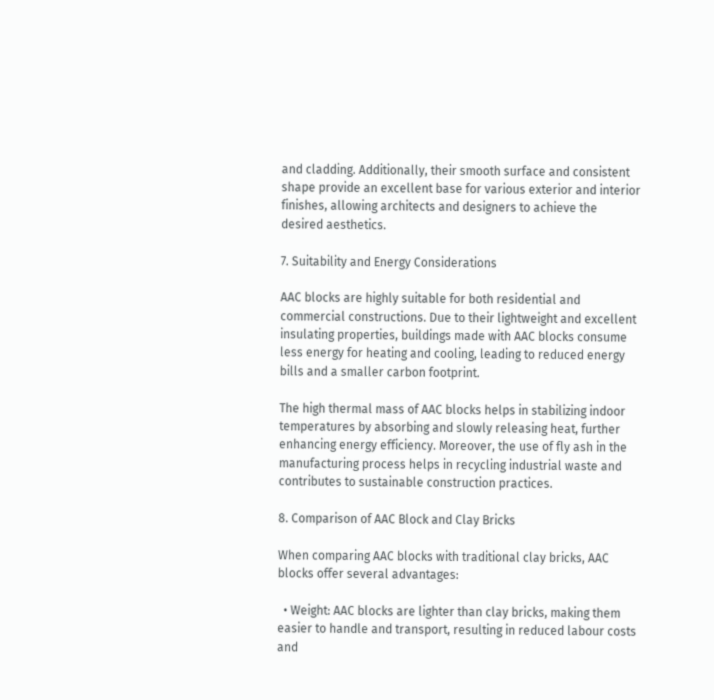and cladding. Additionally, their smooth surface and consistent shape provide an excellent base for various exterior and interior finishes, allowing architects and designers to achieve the desired aesthetics.

7. Suitability and Energy Considerations

AAC blocks are highly suitable for both residential and commercial constructions. Due to their lightweight and excellent insulating properties, buildings made with AAC blocks consume less energy for heating and cooling, leading to reduced energy bills and a smaller carbon footprint.

The high thermal mass of AAC blocks helps in stabilizing indoor temperatures by absorbing and slowly releasing heat, further enhancing energy efficiency. Moreover, the use of fly ash in the manufacturing process helps in recycling industrial waste and contributes to sustainable construction practices.

8. Comparison of AAC Block and Clay Bricks

When comparing AAC blocks with traditional clay bricks, AAC blocks offer several advantages:

  • Weight: AAC blocks are lighter than clay bricks, making them easier to handle and transport, resulting in reduced labour costs and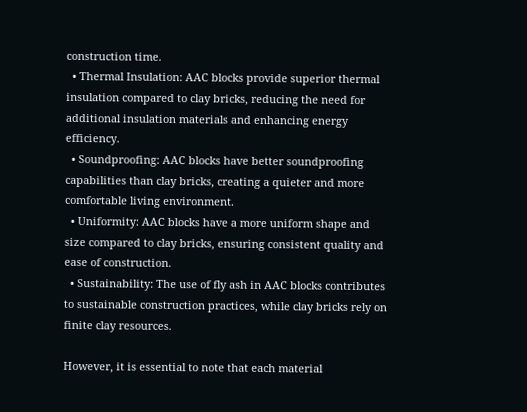construction time.
  • Thermal Insulation: AAC blocks provide superior thermal insulation compared to clay bricks, reducing the need for additional insulation materials and enhancing energy efficiency.
  • Soundproofing: AAC blocks have better soundproofing capabilities than clay bricks, creating a quieter and more comfortable living environment.
  • Uniformity: AAC blocks have a more uniform shape and size compared to clay bricks, ensuring consistent quality and ease of construction.
  • Sustainability: The use of fly ash in AAC blocks contributes to sustainable construction practices, while clay bricks rely on finite clay resources.

However, it is essential to note that each material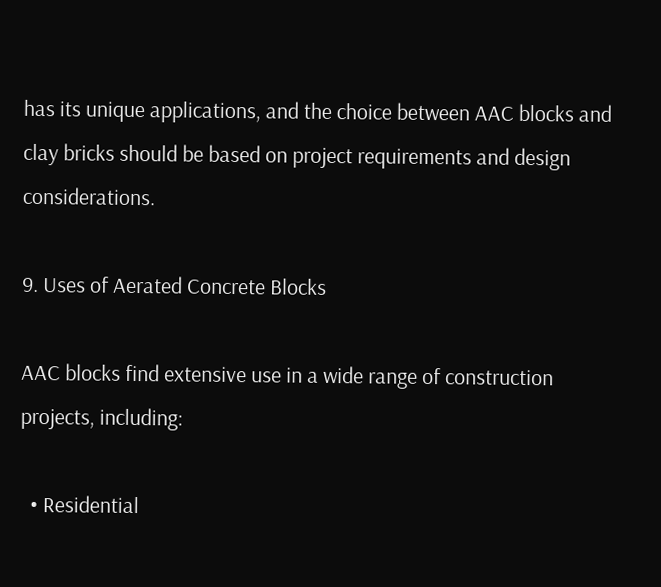has its unique applications, and the choice between AAC blocks and clay bricks should be based on project requirements and design considerations.

9. Uses of Aerated Concrete Blocks

AAC blocks find extensive use in a wide range of construction projects, including:

  • Residential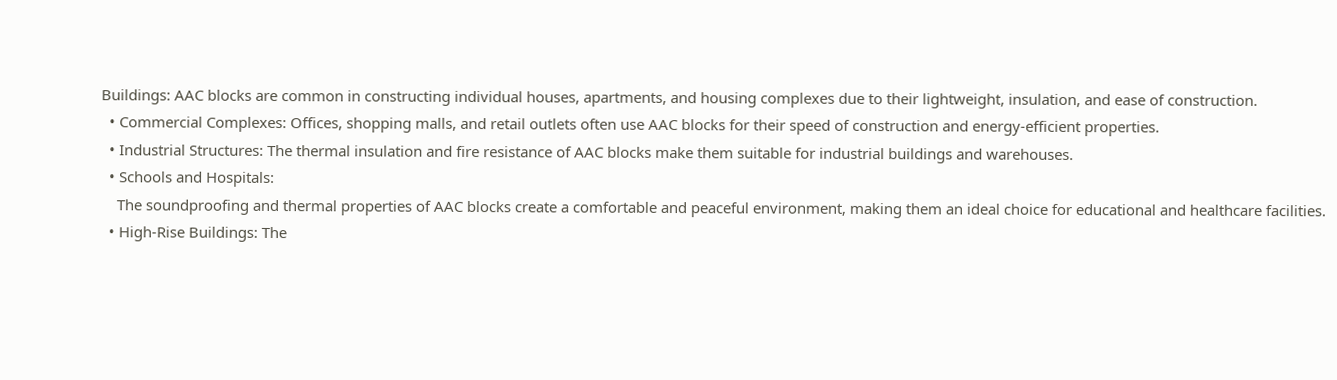Buildings: AAC blocks are common in constructing individual houses, apartments, and housing complexes due to their lightweight, insulation, and ease of construction.
  • Commercial Complexes: Offices, shopping malls, and retail outlets often use AAC blocks for their speed of construction and energy-efficient properties.
  • Industrial Structures: The thermal insulation and fire resistance of AAC blocks make them suitable for industrial buildings and warehouses.
  • Schools and Hospitals:
    The soundproofing and thermal properties of AAC blocks create a comfortable and peaceful environment, making them an ideal choice for educational and healthcare facilities.
  • High-Rise Buildings: The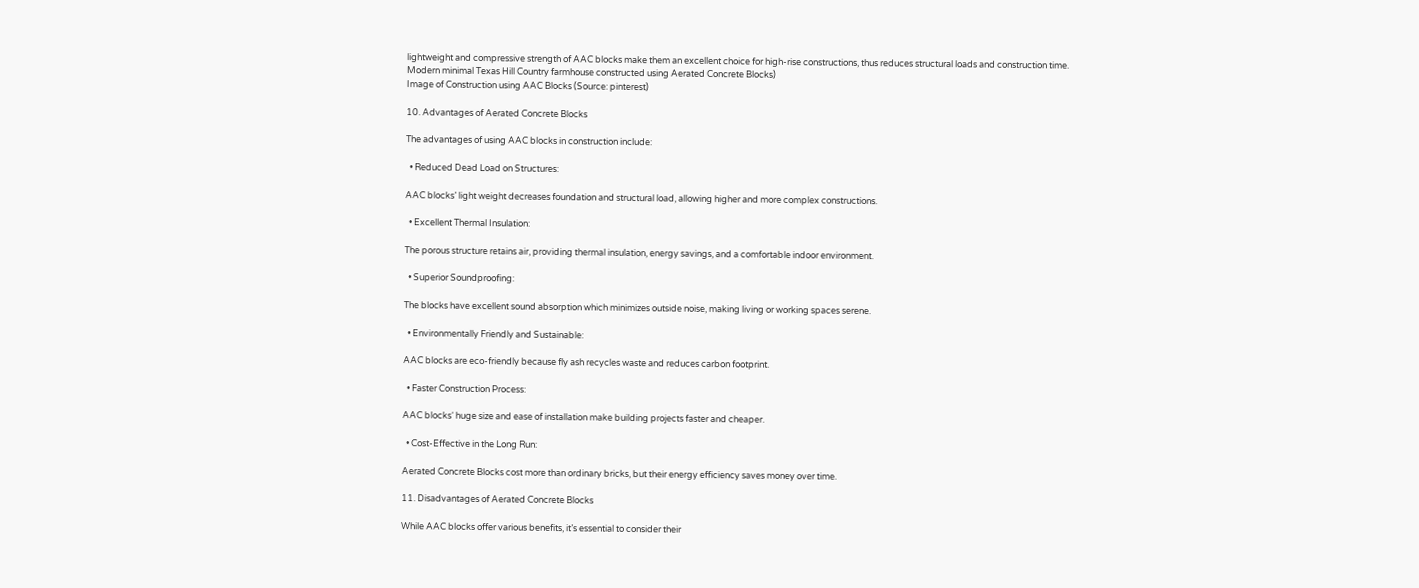lightweight and compressive strength of AAC blocks make them an excellent choice for high-rise constructions, thus reduces structural loads and construction time.
Modern minimal Texas Hill Country farmhouse constructed using Aerated Concrete Blocks)
Image of Construction using AAC Blocks (Source: pinterest)

10. Advantages of Aerated Concrete Blocks

The advantages of using AAC blocks in construction include:

  • Reduced Dead Load on Structures:

AAC blocks’ light weight decreases foundation and structural load, allowing higher and more complex constructions.

  • Excellent Thermal Insulation:

The porous structure retains air, providing thermal insulation, energy savings, and a comfortable indoor environment.

  • Superior Soundproofing:

The blocks have excellent sound absorption which minimizes outside noise, making living or working spaces serene.

  • Environmentally Friendly and Sustainable:

AAC blocks are eco-friendly because fly ash recycles waste and reduces carbon footprint.

  • Faster Construction Process:

AAC blocks‘ huge size and ease of installation make building projects faster and cheaper.

  • Cost-Effective in the Long Run:

Aerated Concrete Blocks cost more than ordinary bricks, but their energy efficiency saves money over time.

11. Disadvantages of Aerated Concrete Blocks

While AAC blocks offer various benefits, it’s essential to consider their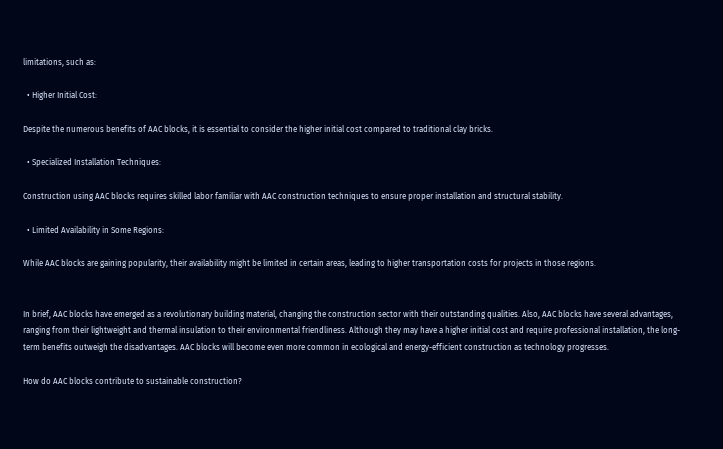limitations, such as:

  • Higher Initial Cost:

Despite the numerous benefits of AAC blocks, it is essential to consider the higher initial cost compared to traditional clay bricks.

  • Specialized Installation Techniques:

Construction using AAC blocks requires skilled labor familiar with AAC construction techniques to ensure proper installation and structural stability.

  • Limited Availability in Some Regions:

While AAC blocks are gaining popularity, their availability might be limited in certain areas, leading to higher transportation costs for projects in those regions.


In brief, AAC blocks have emerged as a revolutionary building material, changing the construction sector with their outstanding qualities. Also, AAC blocks have several advantages, ranging from their lightweight and thermal insulation to their environmental friendliness. Although they may have a higher initial cost and require professional installation, the long-term benefits outweigh the disadvantages. AAC blocks will become even more common in ecological and energy-efficient construction as technology progresses.

How do AAC blocks contribute to sustainable construction?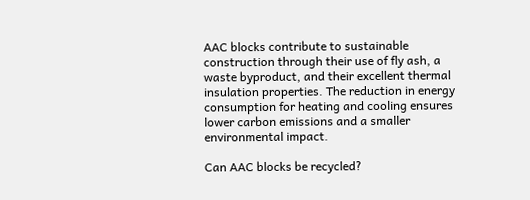AAC blocks contribute to sustainable construction through their use of fly ash, a waste byproduct, and their excellent thermal insulation properties. The reduction in energy consumption for heating and cooling ensures lower carbon emissions and a smaller environmental impact.

Can AAC blocks be recycled?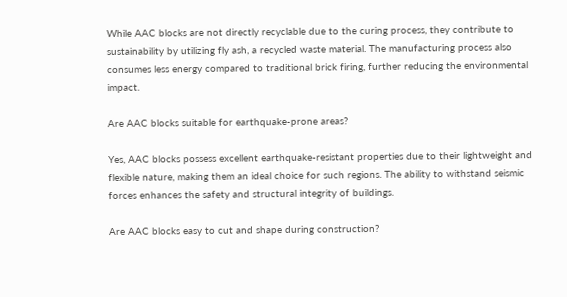While AAC blocks are not directly recyclable due to the curing process, they contribute to sustainability by utilizing fly ash, a recycled waste material. The manufacturing process also consumes less energy compared to traditional brick firing, further reducing the environmental impact.

Are AAC blocks suitable for earthquake-prone areas?

Yes, AAC blocks possess excellent earthquake-resistant properties due to their lightweight and flexible nature, making them an ideal choice for such regions. The ability to withstand seismic forces enhances the safety and structural integrity of buildings.

Are AAC blocks easy to cut and shape during construction?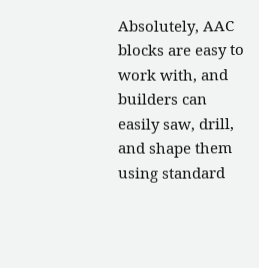Absolutely, AAC blocks are easy to work with, and builders can easily saw, drill, and shape them using standard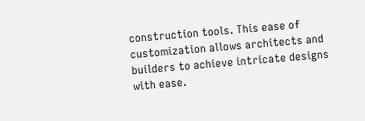construction tools. This ease of customization allows architects and builders to achieve intricate designs with ease.